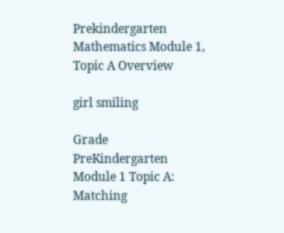Prekindergarten Mathematics Module 1, Topic A Overview

girl smiling

Grade PreKindergarten Module 1 Topic A: Matching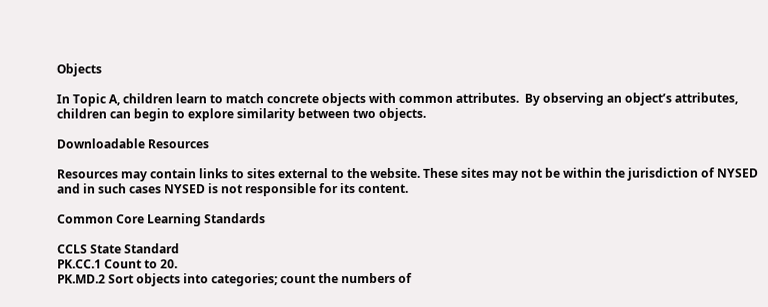Objects

In Topic A, children learn to match concrete objects with common attributes.  By observing an object’s attributes, children can begin to explore similarity between two objects.

Downloadable Resources

Resources may contain links to sites external to the website. These sites may not be within the jurisdiction of NYSED and in such cases NYSED is not responsible for its content.

Common Core Learning Standards

CCLS State Standard
PK.CC.1 Count to 20.
PK.MD.2 Sort objects into categories; count the numbers of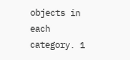objects in each category. 1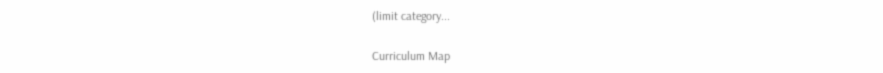(limit category...

Curriculum Map